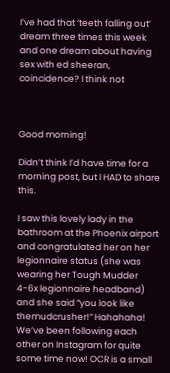I’ve had that ‘teeth falling out’ dream three times this week and one dream about having sex with ed sheeran, coincidence? I think not



Good morning!

Didn’t think I’d have time for a morning post, but I HAD to share this.

I saw this lovely lady in the bathroom at the Phoenix airport and congratulated her on her legionnaire status (she was wearing her Tough Mudder 4-6x legionnaire headband) and she said “you look like themudcrusher!” Hahahaha! We’ve been following each other on Instagram for quite some time now! OCR is a small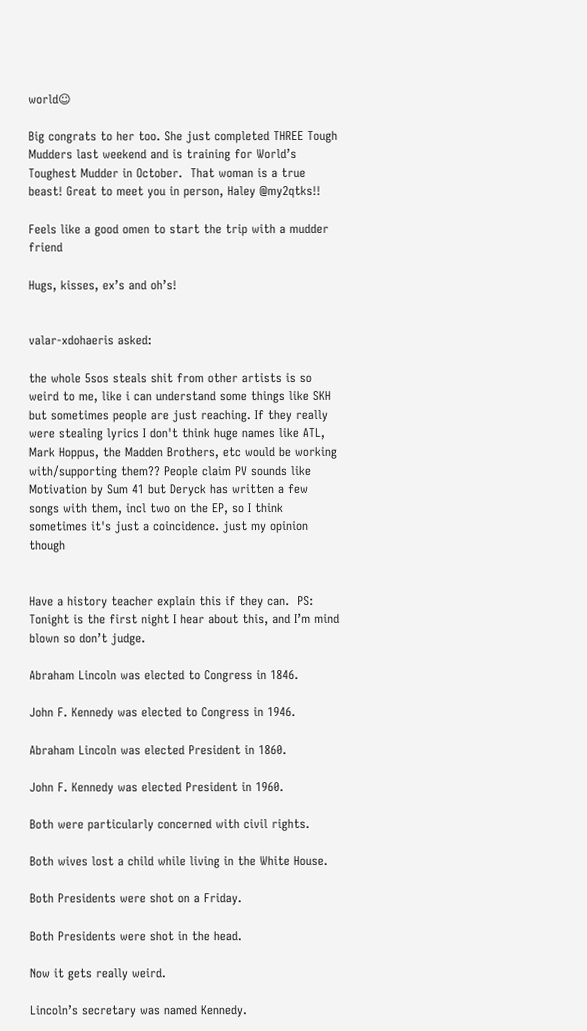world☺

Big congrats to her too. She just completed THREE Tough Mudders last weekend and is training for World’s Toughest Mudder in October.  That woman is a true beast! Great to meet you in person, Haley @my2qtks!!

Feels like a good omen to start the trip with a mudder friend

Hugs, kisses, ex’s and oh’s!


valar-xdohaeris asked:

the whole 5sos steals shit from other artists is so weird to me, like i can understand some things like SKH but sometimes people are just reaching. If they really were stealing lyrics I don't think huge names like ATL, Mark Hoppus, the Madden Brothers, etc would be working with/supporting them?? People claim PV sounds like Motivation by Sum 41 but Deryck has written a few songs with them, incl two on the EP, so I think sometimes it's just a coincidence. just my opinion though


Have a history teacher explain this if they can.  PS: Tonight is the first night I hear about this, and I’m mind blown so don’t judge.

Abraham Lincoln was elected to Congress in 1846.

John F. Kennedy was elected to Congress in 1946.

Abraham Lincoln was elected President in 1860.

John F. Kennedy was elected President in 1960.

Both were particularly concerned with civil rights.

Both wives lost a child while living in the White House.

Both Presidents were shot on a Friday.

Both Presidents were shot in the head.

Now it gets really weird.

Lincoln’s secretary was named Kennedy.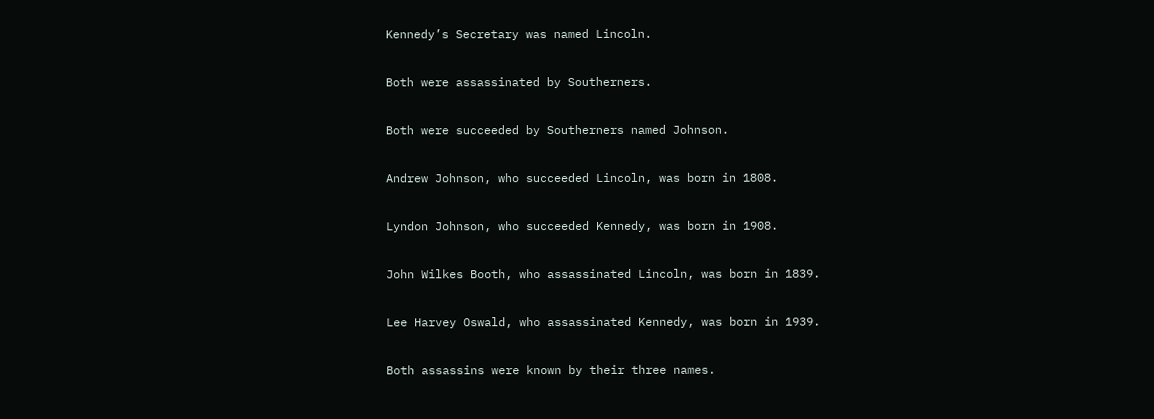Kennedy’s Secretary was named Lincoln.

Both were assassinated by Southerners.

Both were succeeded by Southerners named Johnson.

Andrew Johnson, who succeeded Lincoln, was born in 1808.

Lyndon Johnson, who succeeded Kennedy, was born in 1908.

John Wilkes Booth, who assassinated Lincoln, was born in 1839.

Lee Harvey Oswald, who assassinated Kennedy, was born in 1939.

Both assassins were known by their three names.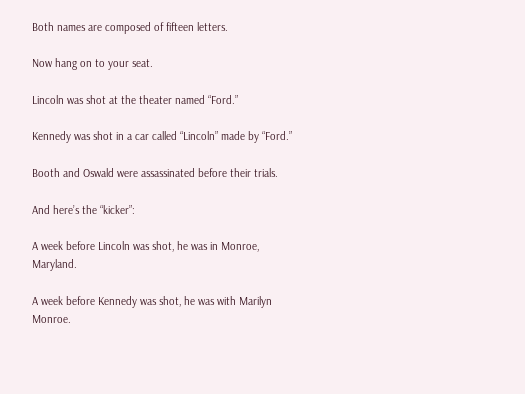Both names are composed of fifteen letters.

Now hang on to your seat.

Lincoln was shot at the theater named “Ford.”

Kennedy was shot in a car called “Lincoln” made by “Ford.”

Booth and Oswald were assassinated before their trials.

And here’s the “kicker”:

A week before Lincoln was shot, he was in Monroe, Maryland.

A week before Kennedy was shot, he was with Marilyn Monroe.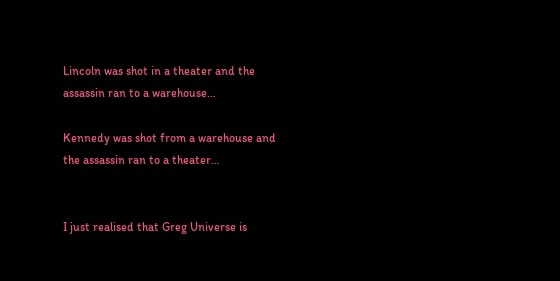Lincoln was shot in a theater and the assassin ran to a warehouse…

Kennedy was shot from a warehouse and the assassin ran to a theater…


I just realised that Greg Universe is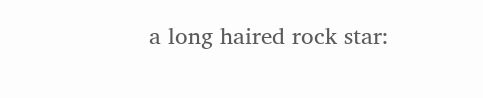a long haired rock star: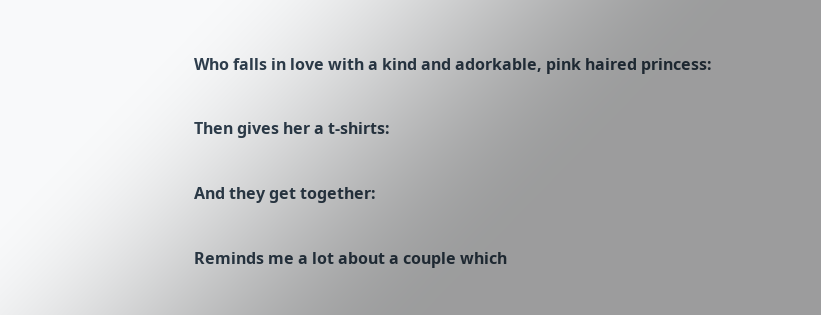Who falls in love with a kind and adorkable, pink haired princess:

Then gives her a t-shirts:

And they get together:

Reminds me a lot about a couple which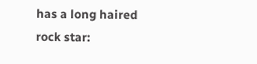has a long haired rock star: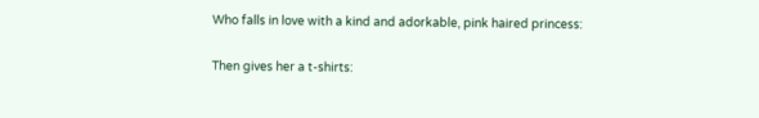Who falls in love with a kind and adorkable, pink haired princess:

Then gives her a t-shirts: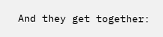And they get together: